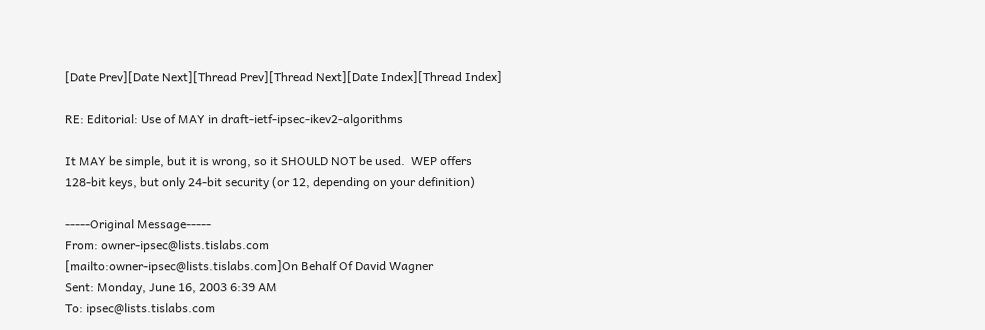[Date Prev][Date Next][Thread Prev][Thread Next][Date Index][Thread Index]

RE: Editorial: Use of MAY in draft-ietf-ipsec-ikev2-algorithms

It MAY be simple, but it is wrong, so it SHOULD NOT be used.  WEP offers
128-bit keys, but only 24-bit security (or 12, depending on your definition)

-----Original Message-----
From: owner-ipsec@lists.tislabs.com
[mailto:owner-ipsec@lists.tislabs.com]On Behalf Of David Wagner
Sent: Monday, June 16, 2003 6:39 AM
To: ipsec@lists.tislabs.com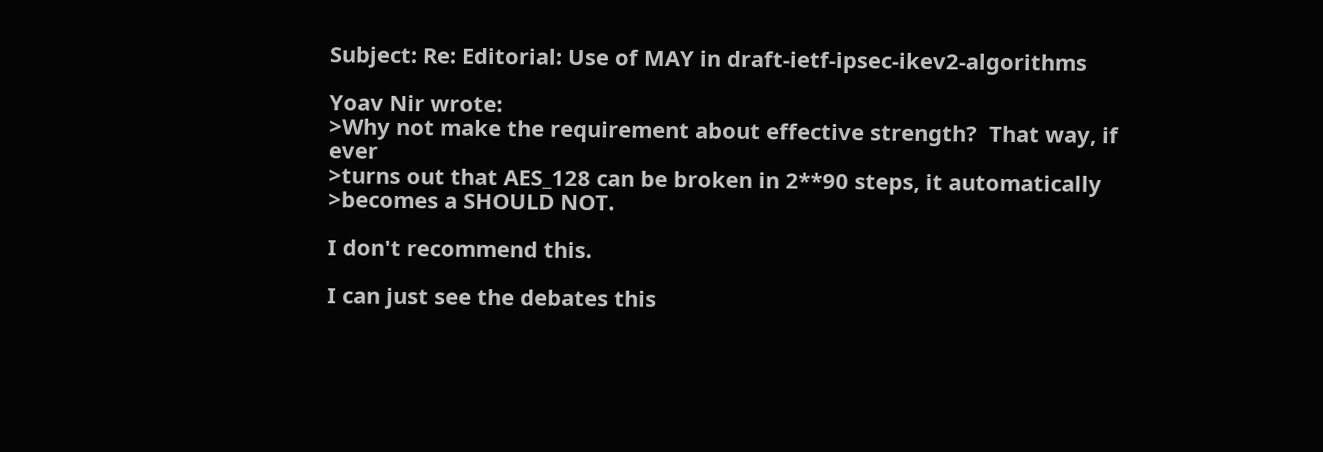Subject: Re: Editorial: Use of MAY in draft-ietf-ipsec-ikev2-algorithms

Yoav Nir wrote:
>Why not make the requirement about effective strength?  That way, if ever
>turns out that AES_128 can be broken in 2**90 steps, it automatically
>becomes a SHOULD NOT.

I don't recommend this.

I can just see the debates this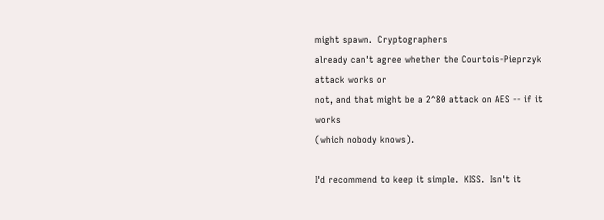might spawn.  Cryptographers
already can't agree whether the Courtois-Pieprzyk attack works or
not, and that might be a 2^80 attack on AES -- if it works
(which nobody knows).

I'd recommend to keep it simple.  KISS.  Isn't it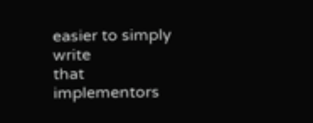easier to simply write
that implementors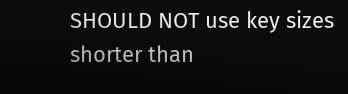SHOULD NOT use key sizes shorter than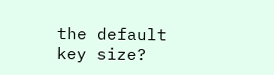the default
key size?